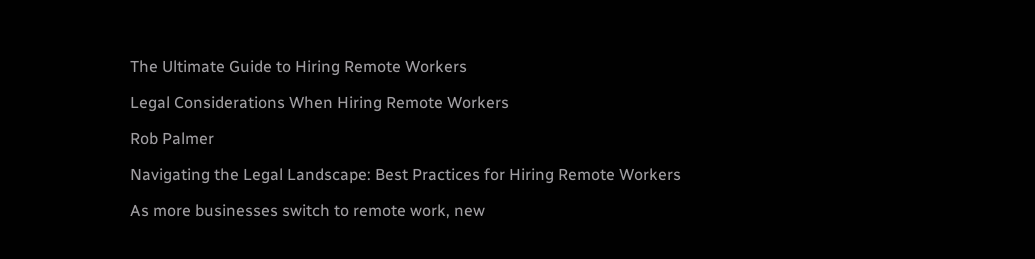The Ultimate Guide to Hiring Remote Workers

Legal Considerations When Hiring Remote Workers

Rob Palmer

Navigating the Legal Landscape: Best Practices for Hiring Remote Workers

As more businesses switch to remote work, new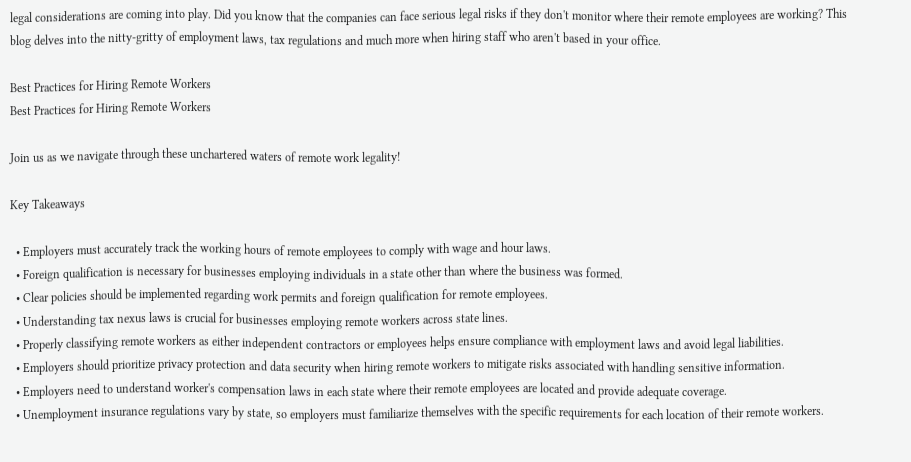legal considerations are coming into play. Did you know that the companies can face serious legal risks if they don't monitor where their remote employees are working? This blog delves into the nitty-gritty of employment laws, tax regulations and much more when hiring staff who aren't based in your office.

Best Practices for Hiring Remote Workers
Best Practices for Hiring Remote Workers

Join us as we navigate through these unchartered waters of remote work legality!

Key Takeaways

  • Employers must accurately track the working hours of remote employees to comply with wage and hour laws.
  • Foreign qualification is necessary for businesses employing individuals in a state other than where the business was formed.
  • Clear policies should be implemented regarding work permits and foreign qualification for remote employees.
  • Understanding tax nexus laws is crucial for businesses employing remote workers across state lines.
  • Properly classifying remote workers as either independent contractors or employees helps ensure compliance with employment laws and avoid legal liabilities.
  • Employers should prioritize privacy protection and data security when hiring remote workers to mitigate risks associated with handling sensitive information.
  • Employers need to understand worker's compensation laws in each state where their remote employees are located and provide adequate coverage.
  • Unemployment insurance regulations vary by state, so employers must familiarize themselves with the specific requirements for each location of their remote workers.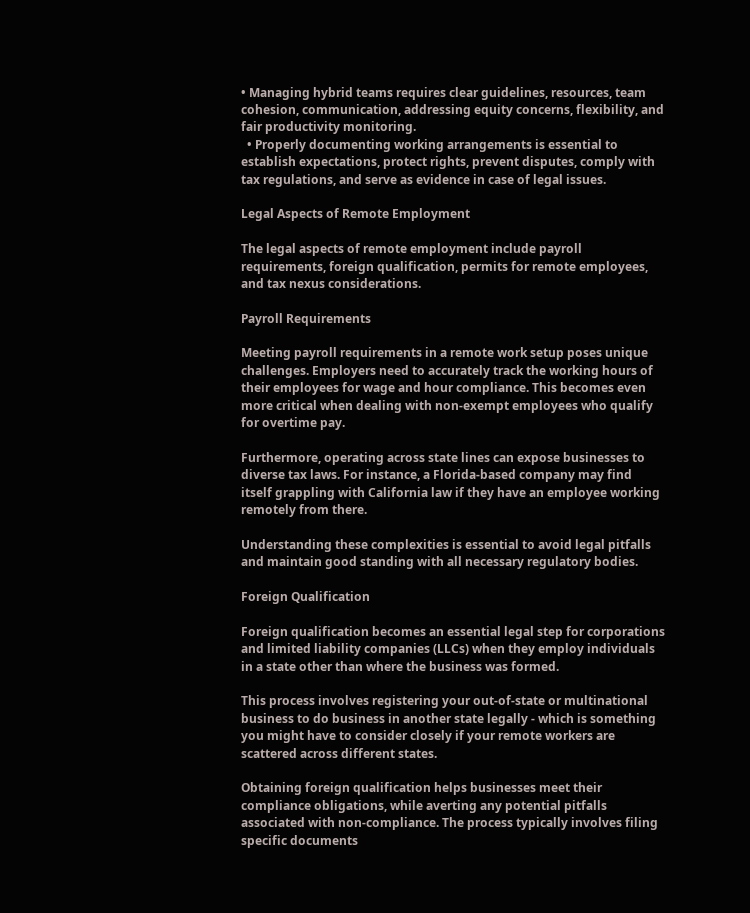• Managing hybrid teams requires clear guidelines, resources, team cohesion, communication, addressing equity concerns, flexibility, and fair productivity monitoring.
  • Properly documenting working arrangements is essential to establish expectations, protect rights, prevent disputes, comply with tax regulations, and serve as evidence in case of legal issues.

Legal Aspects of Remote Employment

The legal aspects of remote employment include payroll requirements, foreign qualification, permits for remote employees, and tax nexus considerations.

Payroll Requirements

Meeting payroll requirements in a remote work setup poses unique challenges. Employers need to accurately track the working hours of their employees for wage and hour compliance. This becomes even more critical when dealing with non-exempt employees who qualify for overtime pay.

Furthermore, operating across state lines can expose businesses to diverse tax laws. For instance, a Florida-based company may find itself grappling with California law if they have an employee working remotely from there.

Understanding these complexities is essential to avoid legal pitfalls and maintain good standing with all necessary regulatory bodies.

Foreign Qualification

Foreign qualification becomes an essential legal step for corporations and limited liability companies (LLCs) when they employ individuals in a state other than where the business was formed.

This process involves registering your out-of-state or multinational business to do business in another state legally - which is something you might have to consider closely if your remote workers are scattered across different states.

Obtaining foreign qualification helps businesses meet their compliance obligations, while averting any potential pitfalls associated with non-compliance. The process typically involves filing specific documents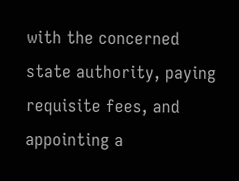with the concerned state authority, paying requisite fees, and appointing a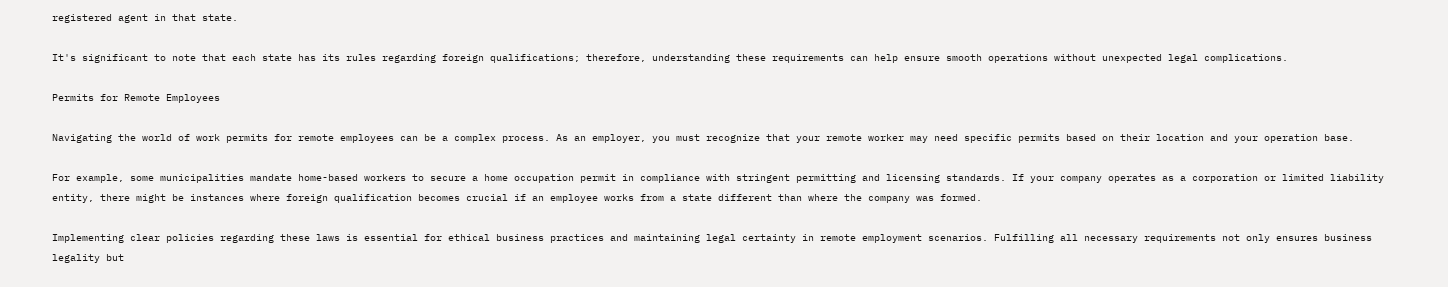registered agent in that state.

It's significant to note that each state has its rules regarding foreign qualifications; therefore, understanding these requirements can help ensure smooth operations without unexpected legal complications.

Permits for Remote Employees

Navigating the world of work permits for remote employees can be a complex process. As an employer, you must recognize that your remote worker may need specific permits based on their location and your operation base.

For example, some municipalities mandate home-based workers to secure a home occupation permit in compliance with stringent permitting and licensing standards. If your company operates as a corporation or limited liability entity, there might be instances where foreign qualification becomes crucial if an employee works from a state different than where the company was formed.

Implementing clear policies regarding these laws is essential for ethical business practices and maintaining legal certainty in remote employment scenarios. Fulfilling all necessary requirements not only ensures business legality but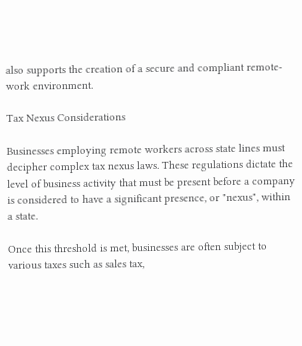also supports the creation of a secure and compliant remote-work environment.

Tax Nexus Considerations

Businesses employing remote workers across state lines must decipher complex tax nexus laws. These regulations dictate the level of business activity that must be present before a company is considered to have a significant presence, or "nexus", within a state.

Once this threshold is met, businesses are often subject to various taxes such as sales tax,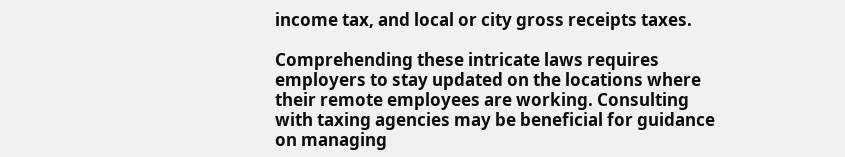income tax, and local or city gross receipts taxes.

Comprehending these intricate laws requires employers to stay updated on the locations where their remote employees are working. Consulting with taxing agencies may be beneficial for guidance on managing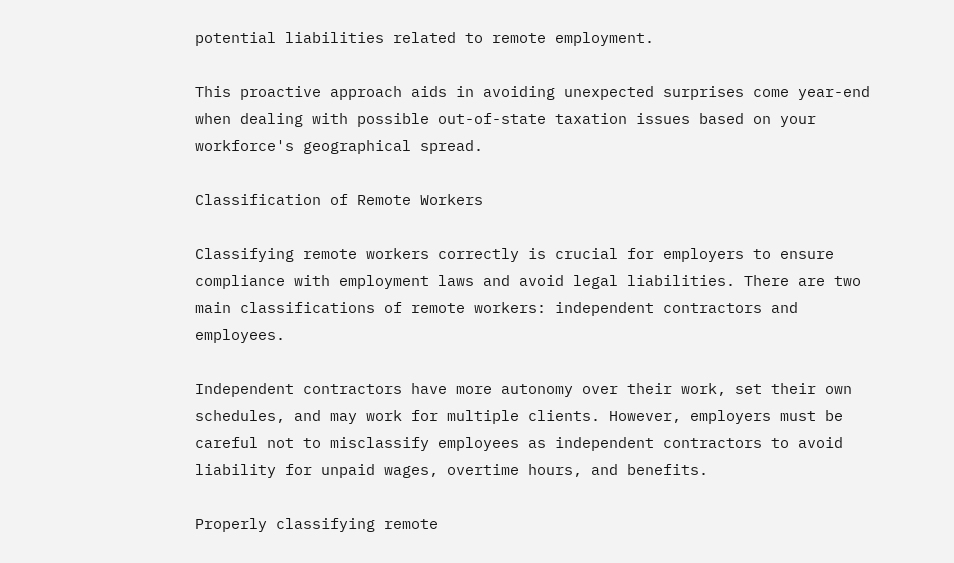potential liabilities related to remote employment.

This proactive approach aids in avoiding unexpected surprises come year-end when dealing with possible out-of-state taxation issues based on your workforce's geographical spread.

Classification of Remote Workers

Classifying remote workers correctly is crucial for employers to ensure compliance with employment laws and avoid legal liabilities. There are two main classifications of remote workers: independent contractors and employees.

Independent contractors have more autonomy over their work, set their own schedules, and may work for multiple clients. However, employers must be careful not to misclassify employees as independent contractors to avoid liability for unpaid wages, overtime hours, and benefits.

Properly classifying remote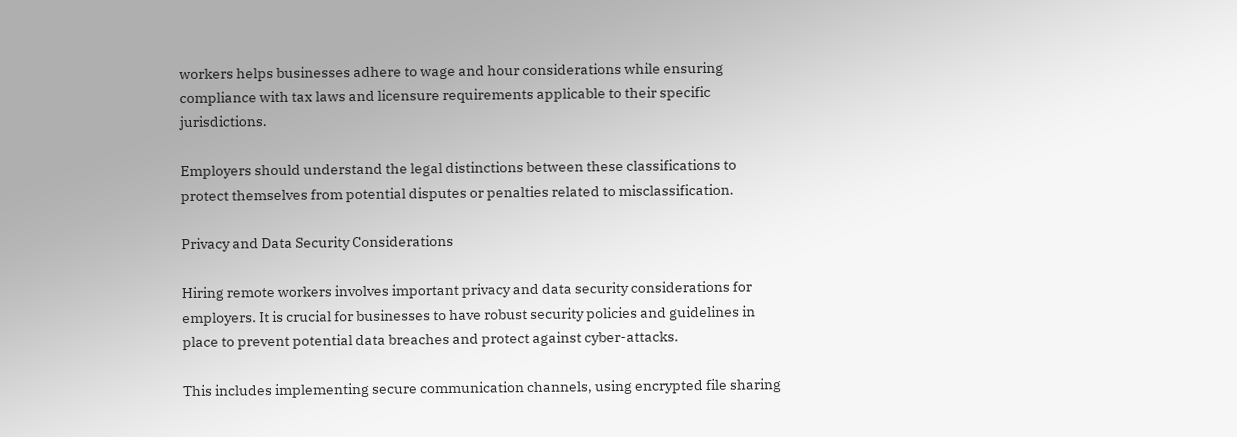workers helps businesses adhere to wage and hour considerations while ensuring compliance with tax laws and licensure requirements applicable to their specific jurisdictions.

Employers should understand the legal distinctions between these classifications to protect themselves from potential disputes or penalties related to misclassification.

Privacy and Data Security Considerations

Hiring remote workers involves important privacy and data security considerations for employers. It is crucial for businesses to have robust security policies and guidelines in place to prevent potential data breaches and protect against cyber-attacks.

This includes implementing secure communication channels, using encrypted file sharing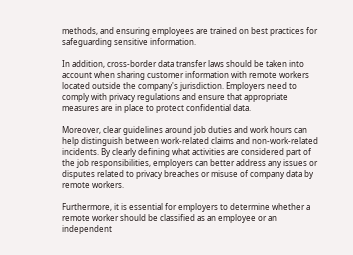methods, and ensuring employees are trained on best practices for safeguarding sensitive information.

In addition, cross-border data transfer laws should be taken into account when sharing customer information with remote workers located outside the company's jurisdiction. Employers need to comply with privacy regulations and ensure that appropriate measures are in place to protect confidential data.

Moreover, clear guidelines around job duties and work hours can help distinguish between work-related claims and non-work-related incidents. By clearly defining what activities are considered part of the job responsibilities, employers can better address any issues or disputes related to privacy breaches or misuse of company data by remote workers.

Furthermore, it is essential for employers to determine whether a remote worker should be classified as an employee or an independent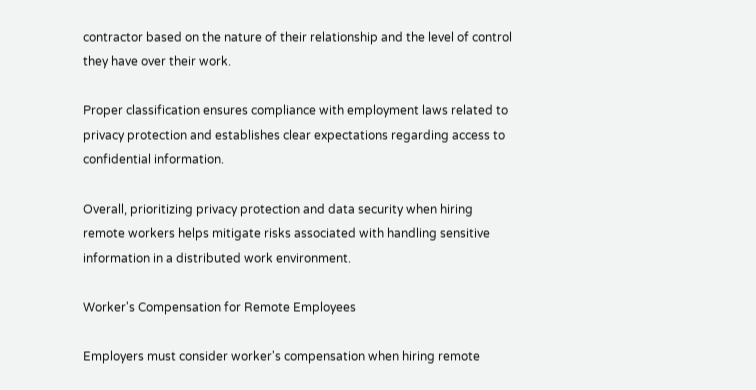contractor based on the nature of their relationship and the level of control they have over their work.

Proper classification ensures compliance with employment laws related to privacy protection and establishes clear expectations regarding access to confidential information.

Overall, prioritizing privacy protection and data security when hiring remote workers helps mitigate risks associated with handling sensitive information in a distributed work environment.

Worker's Compensation for Remote Employees

Employers must consider worker's compensation when hiring remote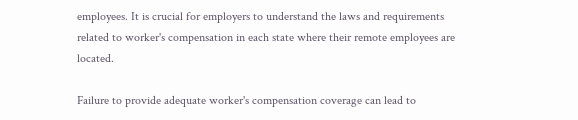employees. It is crucial for employers to understand the laws and requirements related to worker's compensation in each state where their remote employees are located.

Failure to provide adequate worker's compensation coverage can lead to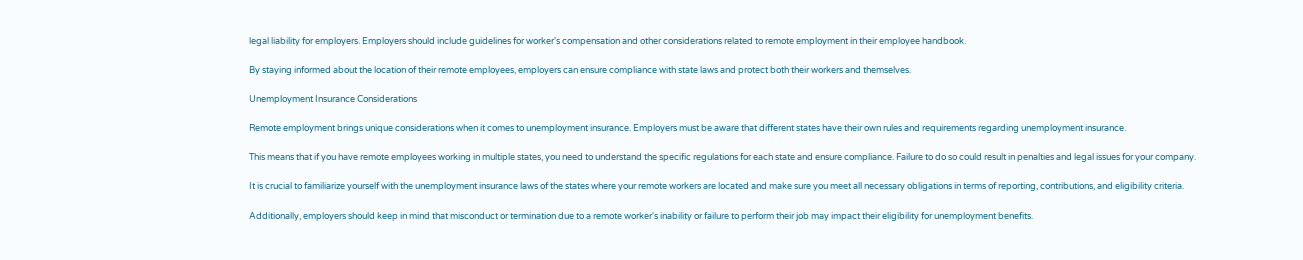legal liability for employers. Employers should include guidelines for worker's compensation and other considerations related to remote employment in their employee handbook.

By staying informed about the location of their remote employees, employers can ensure compliance with state laws and protect both their workers and themselves.

Unemployment Insurance Considerations

Remote employment brings unique considerations when it comes to unemployment insurance. Employers must be aware that different states have their own rules and requirements regarding unemployment insurance.

This means that if you have remote employees working in multiple states, you need to understand the specific regulations for each state and ensure compliance. Failure to do so could result in penalties and legal issues for your company.

It is crucial to familiarize yourself with the unemployment insurance laws of the states where your remote workers are located and make sure you meet all necessary obligations in terms of reporting, contributions, and eligibility criteria.

Additionally, employers should keep in mind that misconduct or termination due to a remote worker's inability or failure to perform their job may impact their eligibility for unemployment benefits.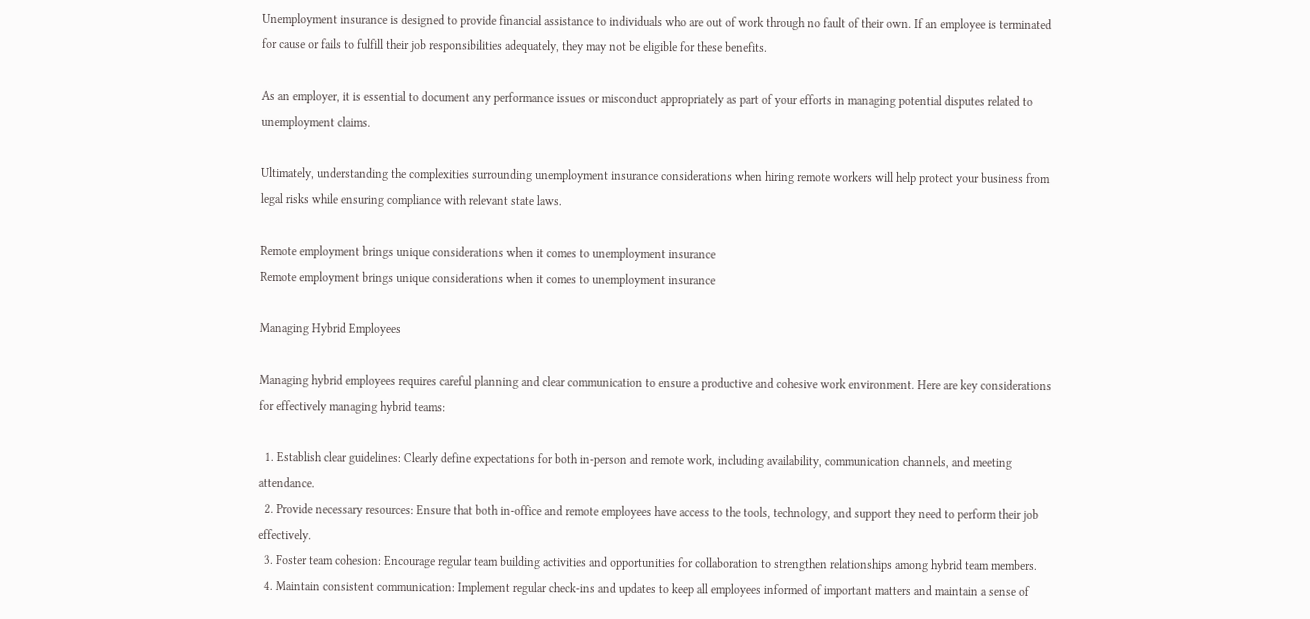Unemployment insurance is designed to provide financial assistance to individuals who are out of work through no fault of their own. If an employee is terminated for cause or fails to fulfill their job responsibilities adequately, they may not be eligible for these benefits.

As an employer, it is essential to document any performance issues or misconduct appropriately as part of your efforts in managing potential disputes related to unemployment claims.

Ultimately, understanding the complexities surrounding unemployment insurance considerations when hiring remote workers will help protect your business from legal risks while ensuring compliance with relevant state laws.

Remote employment brings unique considerations when it comes to unemployment insurance
Remote employment brings unique considerations when it comes to unemployment insurance

Managing Hybrid Employees

Managing hybrid employees requires careful planning and clear communication to ensure a productive and cohesive work environment. Here are key considerations for effectively managing hybrid teams:

  1. Establish clear guidelines: Clearly define expectations for both in-person and remote work, including availability, communication channels, and meeting attendance.
  2. Provide necessary resources: Ensure that both in-office and remote employees have access to the tools, technology, and support they need to perform their job effectively.
  3. Foster team cohesion: Encourage regular team building activities and opportunities for collaboration to strengthen relationships among hybrid team members.
  4. Maintain consistent communication: Implement regular check-ins and updates to keep all employees informed of important matters and maintain a sense of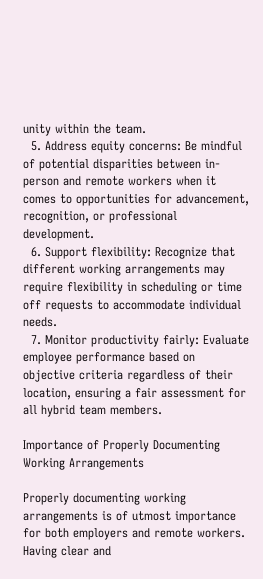unity within the team.
  5. Address equity concerns: Be mindful of potential disparities between in-person and remote workers when it comes to opportunities for advancement, recognition, or professional development.
  6. Support flexibility: Recognize that different working arrangements may require flexibility in scheduling or time off requests to accommodate individual needs.
  7. Monitor productivity fairly: Evaluate employee performance based on objective criteria regardless of their location, ensuring a fair assessment for all hybrid team members.

Importance of Properly Documenting Working Arrangements

Properly documenting working arrangements is of utmost importance for both employers and remote workers. Having clear and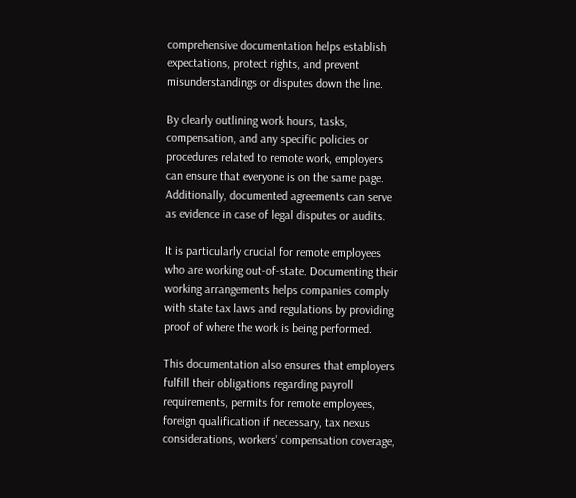comprehensive documentation helps establish expectations, protect rights, and prevent misunderstandings or disputes down the line.

By clearly outlining work hours, tasks, compensation, and any specific policies or procedures related to remote work, employers can ensure that everyone is on the same page. Additionally, documented agreements can serve as evidence in case of legal disputes or audits.

It is particularly crucial for remote employees who are working out-of-state. Documenting their working arrangements helps companies comply with state tax laws and regulations by providing proof of where the work is being performed.

This documentation also ensures that employers fulfill their obligations regarding payroll requirements, permits for remote employees, foreign qualification if necessary, tax nexus considerations, workers' compensation coverage,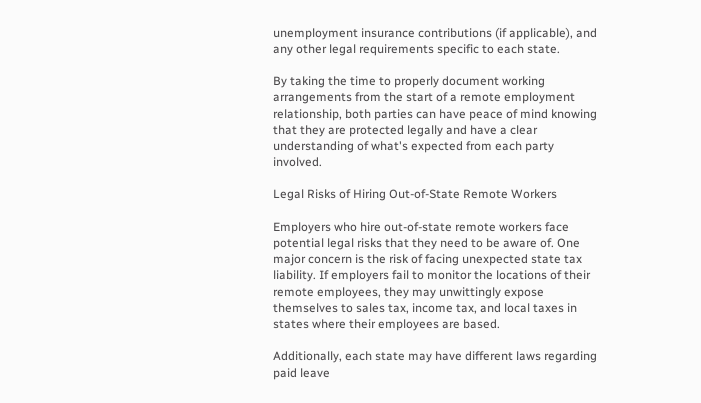unemployment insurance contributions (if applicable), and any other legal requirements specific to each state.

By taking the time to properly document working arrangements from the start of a remote employment relationship, both parties can have peace of mind knowing that they are protected legally and have a clear understanding of what's expected from each party involved.

Legal Risks of Hiring Out-of-State Remote Workers

Employers who hire out-of-state remote workers face potential legal risks that they need to be aware of. One major concern is the risk of facing unexpected state tax liability. If employers fail to monitor the locations of their remote employees, they may unwittingly expose themselves to sales tax, income tax, and local taxes in states where their employees are based.

Additionally, each state may have different laws regarding paid leave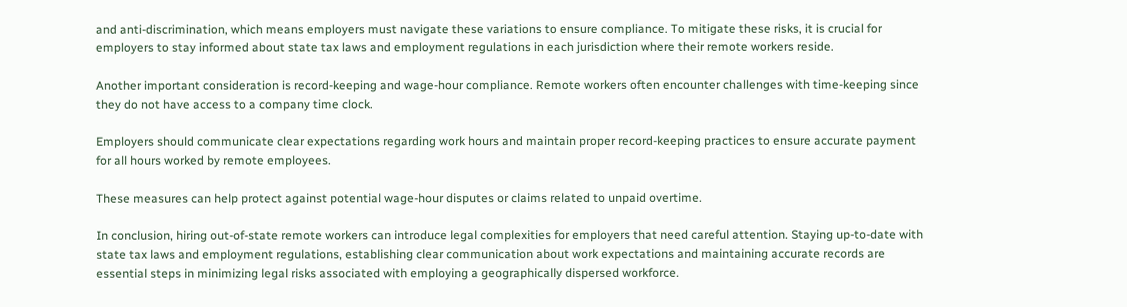and anti-discrimination, which means employers must navigate these variations to ensure compliance. To mitigate these risks, it is crucial for employers to stay informed about state tax laws and employment regulations in each jurisdiction where their remote workers reside.

Another important consideration is record-keeping and wage-hour compliance. Remote workers often encounter challenges with time-keeping since they do not have access to a company time clock.

Employers should communicate clear expectations regarding work hours and maintain proper record-keeping practices to ensure accurate payment for all hours worked by remote employees.

These measures can help protect against potential wage-hour disputes or claims related to unpaid overtime.

In conclusion, hiring out-of-state remote workers can introduce legal complexities for employers that need careful attention. Staying up-to-date with state tax laws and employment regulations, establishing clear communication about work expectations and maintaining accurate records are essential steps in minimizing legal risks associated with employing a geographically dispersed workforce.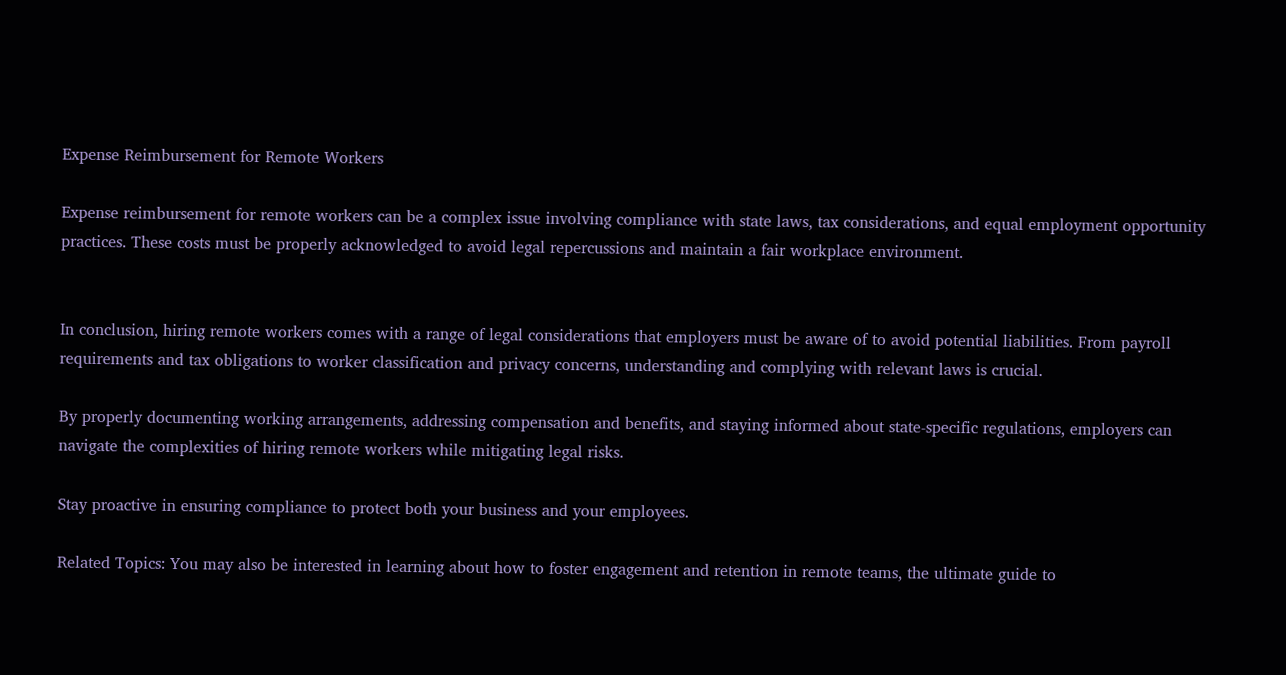Expense Reimbursement for Remote Workers

Expense reimbursement for remote workers can be a complex issue involving compliance with state laws, tax considerations, and equal employment opportunity practices. These costs must be properly acknowledged to avoid legal repercussions and maintain a fair workplace environment.


In conclusion, hiring remote workers comes with a range of legal considerations that employers must be aware of to avoid potential liabilities. From payroll requirements and tax obligations to worker classification and privacy concerns, understanding and complying with relevant laws is crucial.

By properly documenting working arrangements, addressing compensation and benefits, and staying informed about state-specific regulations, employers can navigate the complexities of hiring remote workers while mitigating legal risks.

Stay proactive in ensuring compliance to protect both your business and your employees.

Related Topics: You may also be interested in learning about how to foster engagement and retention in remote teams, the ultimate guide to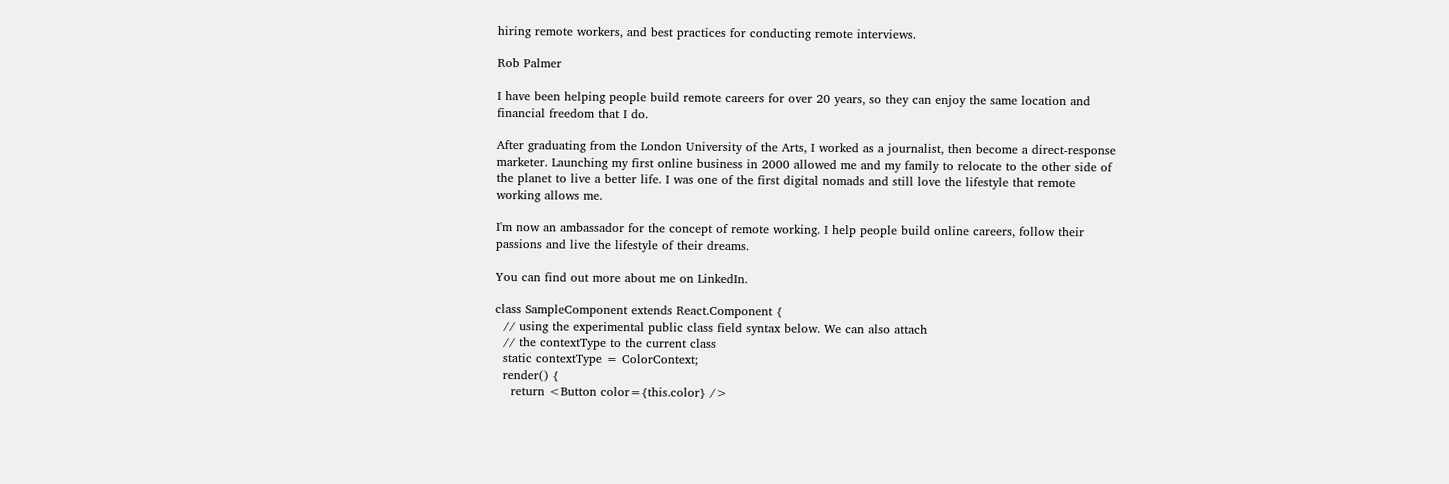hiring remote workers, and best practices for conducting remote interviews.

Rob Palmer

I have been helping people build remote careers for over 20 years, so they can enjoy the same location and financial freedom that I do.

After graduating from the London University of the Arts, I worked as a journalist, then become a direct-response marketer. Launching my first online business in 2000 allowed me and my family to relocate to the other side of the planet to live a better life. I was one of the first digital nomads and still love the lifestyle that remote working allows me.

I'm now an ambassador for the concept of remote working. I help people build online careers, follow their passions and live the lifestyle of their dreams.

You can find out more about me on LinkedIn.

class SampleComponent extends React.Component {
  // using the experimental public class field syntax below. We can also attach
  // the contextType to the current class
  static contextType = ColorContext;
  render() {
    return <Button color={this.color} />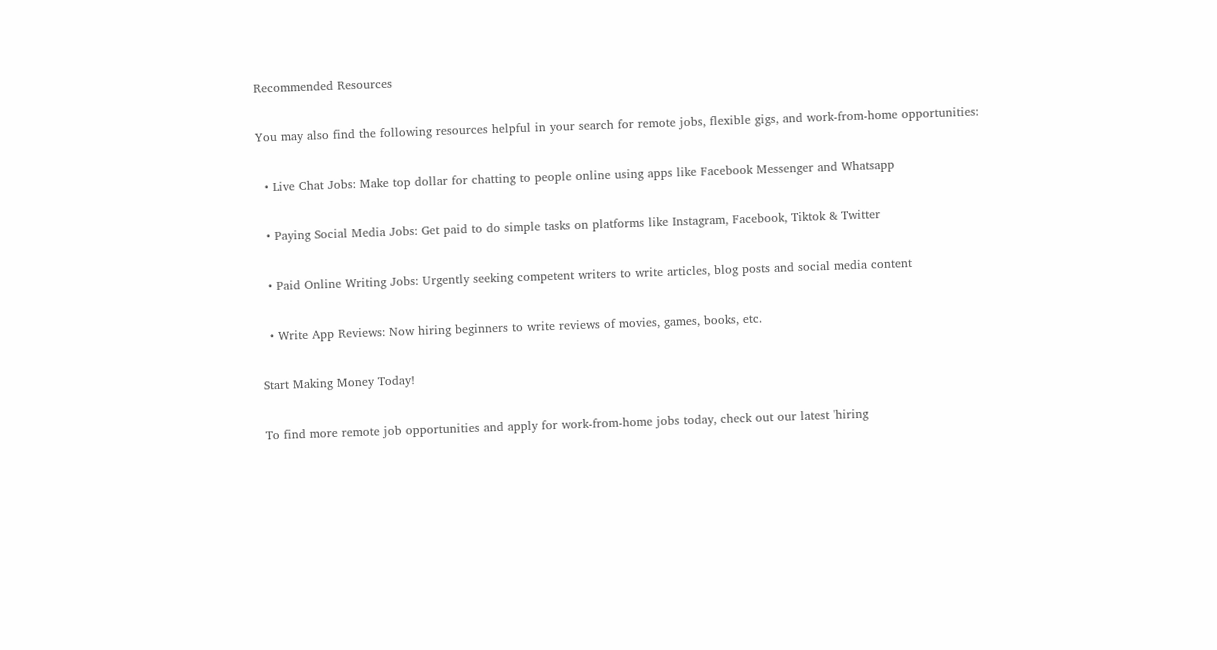Recommended Resources

You may also find the following resources helpful in your search for remote jobs, flexible gigs, and work-from-home opportunities:

  • Live Chat Jobs: Make top dollar for chatting to people online using apps like Facebook Messenger and Whatsapp

  • Paying Social Media Jobs: Get paid to do simple tasks on platforms like Instagram, Facebook, Tiktok & Twitter

  • Paid Online Writing Jobs: Urgently seeking competent writers to write articles, blog posts and social media content

  • Write App Reviews: Now hiring beginners to write reviews of movies, games, books, etc.

Start Making Money Today!

To find more remote job opportunities and apply for work-from-home jobs today, check out our latest 'hiring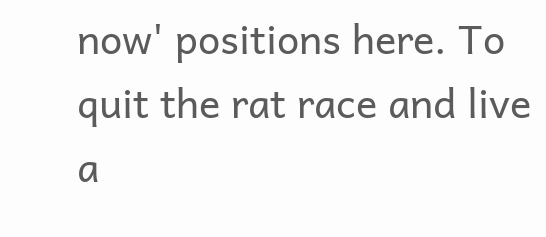now' positions here. To quit the rat race and live a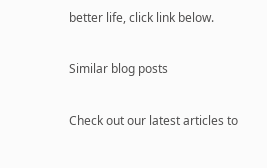better life, click link below.

Similar blog posts

Check out our latest articles to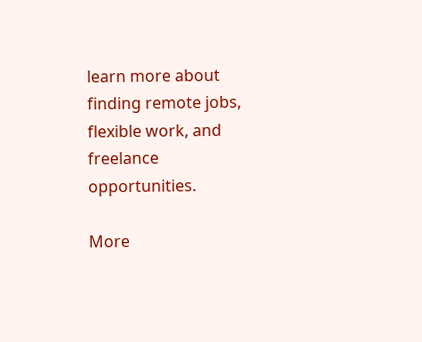learn more about finding remote jobs, flexible work, and freelance opportunities.

More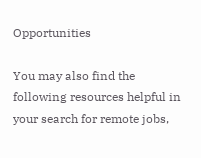Opportunities

You may also find the following resources helpful in your search for remote jobs,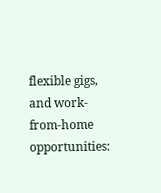flexible gigs, and work-from-home opportunities: